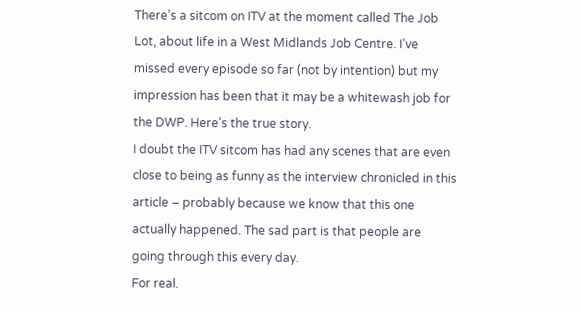There’s a sitcom on ITV at the moment called The Job Lot, about life in a West Midlands Job Centre. I’ve missed every episode so far (not by intention) but my impression has been that it may be a whitewash job for the DWP. Here’s the true story.
I doubt the ITV sitcom has had any scenes that are even close to being as funny as the interview chronicled in this article – probably because we know that this one actually happened. The sad part is that people are going through this every day.
For real.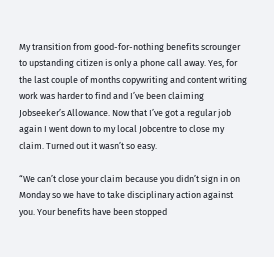My transition from good-for-nothing benefits scrounger to upstanding citizen is only a phone call away. Yes, for the last couple of months copywriting and content writing work was harder to find and I’ve been claiming Jobseeker’s Allowance. Now that I’ve got a regular job again I went down to my local Jobcentre to close my claim. Turned out it wasn’t so easy.

“We can’t close your claim because you didn’t sign in on Monday so we have to take disciplinary action against you. Your benefits have been stopped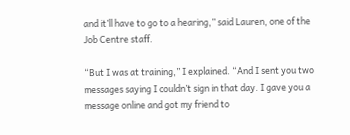and it’ll have to go to a hearing,” said Lauren, one of the Job Centre staff.

“But I was at training,” I explained. “And I sent you two messages saying I couldn’t sign in that day. I gave you a message online and got my friend to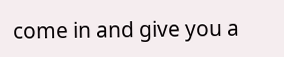come in and give you a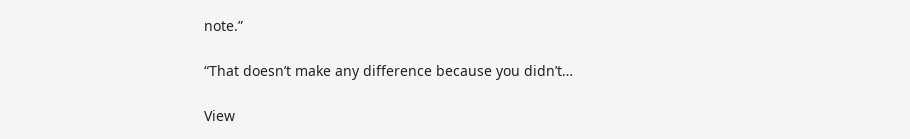note.”

“That doesn’t make any difference because you didn’t…

View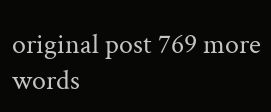original post 769 more words